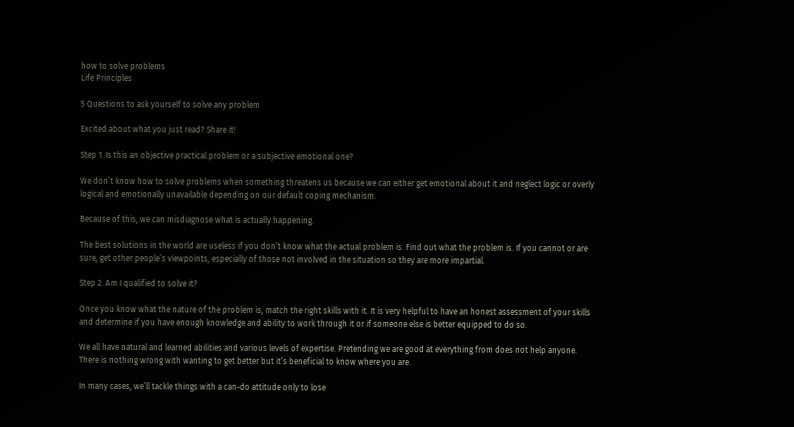how to solve problems
Life Principles

5 Questions to ask yourself to solve any problem

Excited about what you just read? Share it!

Step 1. Is this an objective practical problem or a subjective emotional one?

We don’t know how to solve problems when something threatens us because we can either get emotional about it and neglect logic or overly logical and emotionally unavailable depending on our default coping mechanism.

Because of this, we can misdiagnose what is actually happening.

The best solutions in the world are useless if you don’t know what the actual problem is. Find out what the problem is. If you cannot or are sure, get other people’s viewpoints, especially of those not involved in the situation so they are more impartial.

Step 2. Am I qualified to solve it?

Once you know what the nature of the problem is, match the right skills with it. It is very helpful to have an honest assessment of your skills and determine if you have enough knowledge and ability to work through it or if someone else is better equipped to do so.

We all have natural and learned abilities and various levels of expertise. Pretending we are good at everything from does not help anyone. There is nothing wrong with wanting to get better but it’s beneficial to know where you are.

In many cases, we’ll tackle things with a can-do attitude only to lose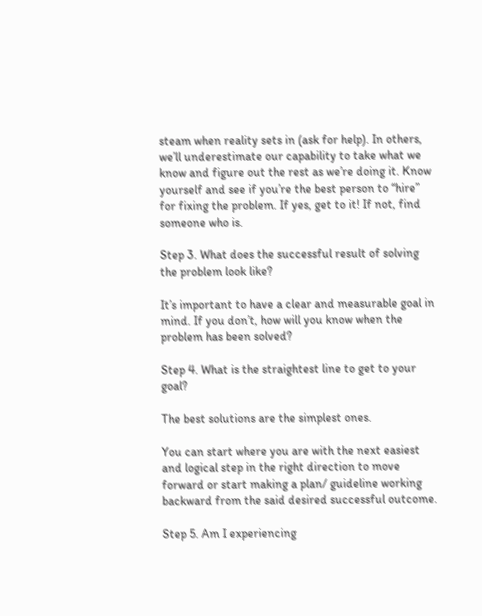steam when reality sets in (ask for help). In others, we’ll underestimate our capability to take what we know and figure out the rest as we’re doing it. Know yourself and see if you’re the best person to “hire” for fixing the problem. If yes, get to it! If not, find someone who is.

Step 3. What does the successful result of solving the problem look like?

It’s important to have a clear and measurable goal in mind. If you don’t, how will you know when the problem has been solved?

Step 4. What is the straightest line to get to your goal?

The best solutions are the simplest ones.

You can start where you are with the next easiest and logical step in the right direction to move forward or start making a plan/ guideline working backward from the said desired successful outcome.

Step 5. Am I experiencing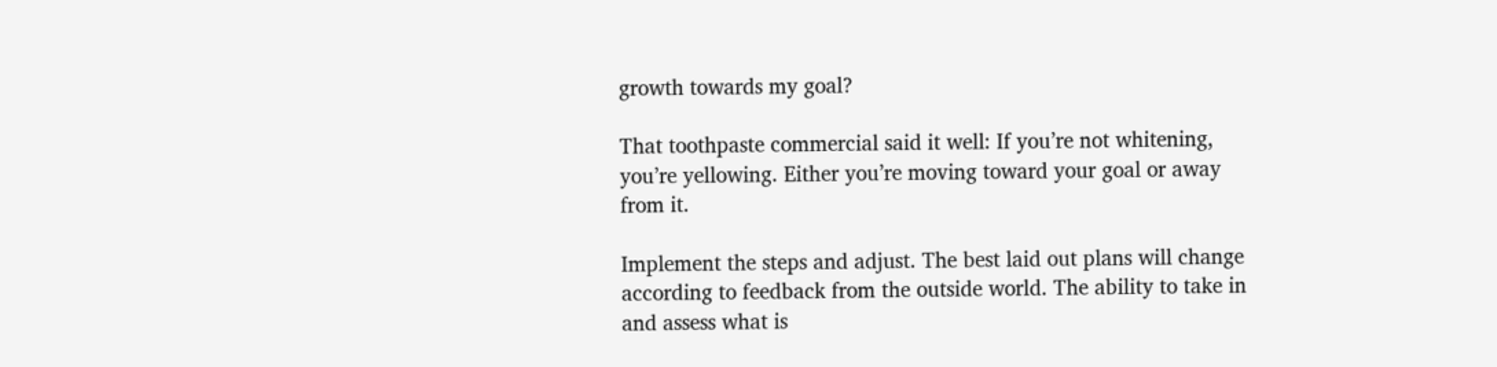growth towards my goal?

That toothpaste commercial said it well: If you’re not whitening, you’re yellowing. Either you’re moving toward your goal or away from it.

Implement the steps and adjust. The best laid out plans will change according to feedback from the outside world. The ability to take in and assess what is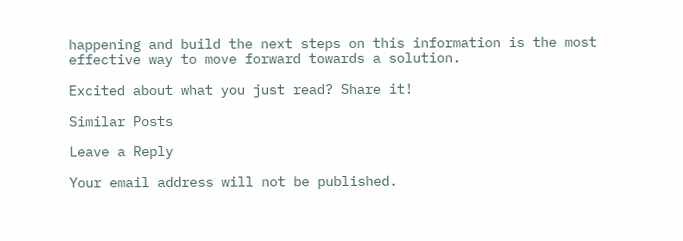happening and build the next steps on this information is the most effective way to move forward towards a solution.

Excited about what you just read? Share it!

Similar Posts

Leave a Reply

Your email address will not be published.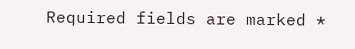Required fields are marked *